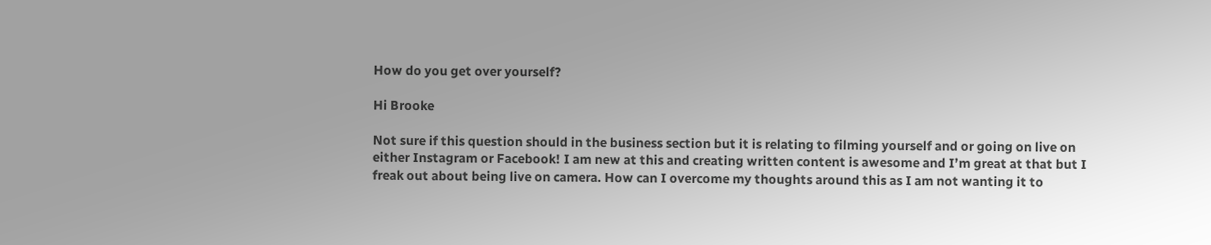How do you get over yourself?

Hi Brooke

Not sure if this question should in the business section but it is relating to filming yourself and or going on live on either Instagram or Facebook! I am new at this and creating written content is awesome and I’m great at that but I freak out about being live on camera. How can I overcome my thoughts around this as I am not wanting it to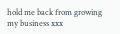hold me back from growing my business xxx